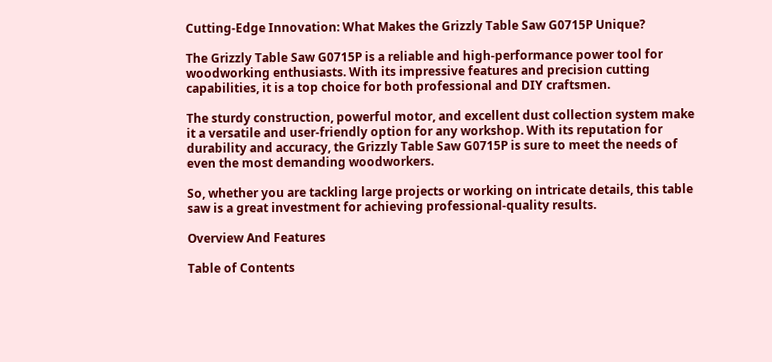Cutting-Edge Innovation: What Makes the Grizzly Table Saw G0715P Unique?

The Grizzly Table Saw G0715P is a reliable and high-performance power tool for woodworking enthusiasts. With its impressive features and precision cutting capabilities, it is a top choice for both professional and DIY craftsmen.

The sturdy construction, powerful motor, and excellent dust collection system make it a versatile and user-friendly option for any workshop. With its reputation for durability and accuracy, the Grizzly Table Saw G0715P is sure to meet the needs of even the most demanding woodworkers.

So, whether you are tackling large projects or working on intricate details, this table saw is a great investment for achieving professional-quality results.

Overview And Features

Table of Contents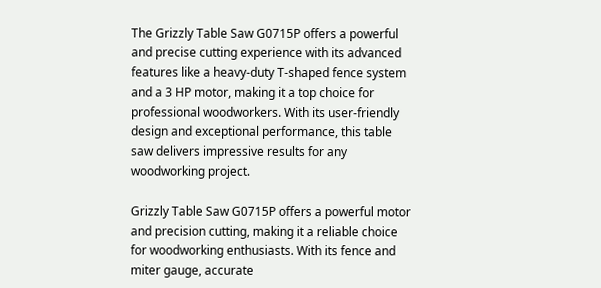The Grizzly Table Saw G0715P offers a powerful and precise cutting experience with its advanced features like a heavy-duty T-shaped fence system and a 3 HP motor, making it a top choice for professional woodworkers. With its user-friendly design and exceptional performance, this table saw delivers impressive results for any woodworking project.

Grizzly Table Saw G0715P offers a powerful motor and precision cutting, making it a reliable choice for woodworking enthusiasts. With its fence and miter gauge, accurate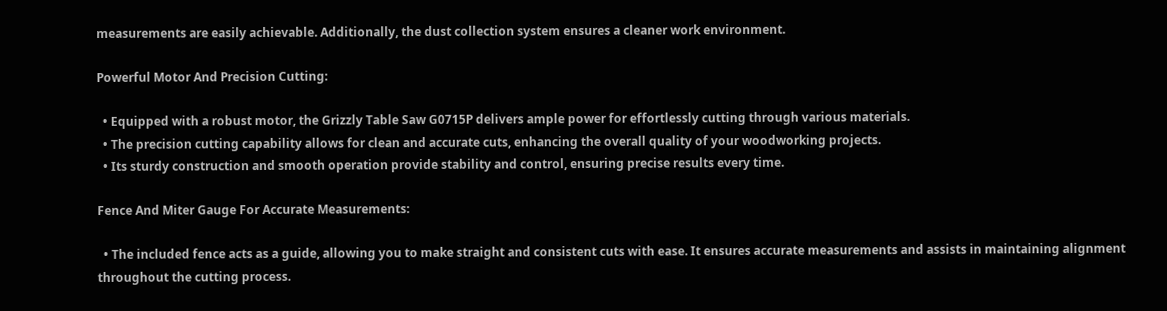measurements are easily achievable. Additionally, the dust collection system ensures a cleaner work environment.

Powerful Motor And Precision Cutting:

  • Equipped with a robust motor, the Grizzly Table Saw G0715P delivers ample power for effortlessly cutting through various materials.
  • The precision cutting capability allows for clean and accurate cuts, enhancing the overall quality of your woodworking projects.
  • Its sturdy construction and smooth operation provide stability and control, ensuring precise results every time.

Fence And Miter Gauge For Accurate Measurements:

  • The included fence acts as a guide, allowing you to make straight and consistent cuts with ease. It ensures accurate measurements and assists in maintaining alignment throughout the cutting process.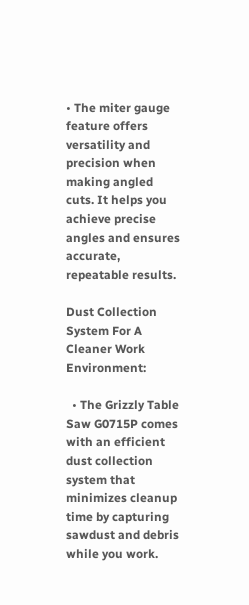• The miter gauge feature offers versatility and precision when making angled cuts. It helps you achieve precise angles and ensures accurate, repeatable results.

Dust Collection System For A Cleaner Work Environment:

  • The Grizzly Table Saw G0715P comes with an efficient dust collection system that minimizes cleanup time by capturing sawdust and debris while you work.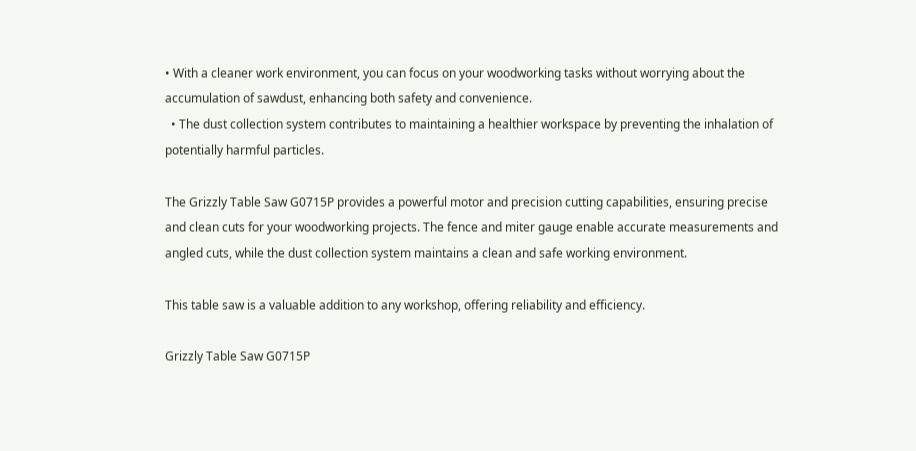• With a cleaner work environment, you can focus on your woodworking tasks without worrying about the accumulation of sawdust, enhancing both safety and convenience.
  • The dust collection system contributes to maintaining a healthier workspace by preventing the inhalation of potentially harmful particles.

The Grizzly Table Saw G0715P provides a powerful motor and precision cutting capabilities, ensuring precise and clean cuts for your woodworking projects. The fence and miter gauge enable accurate measurements and angled cuts, while the dust collection system maintains a clean and safe working environment.

This table saw is a valuable addition to any workshop, offering reliability and efficiency.

Grizzly Table Saw G0715P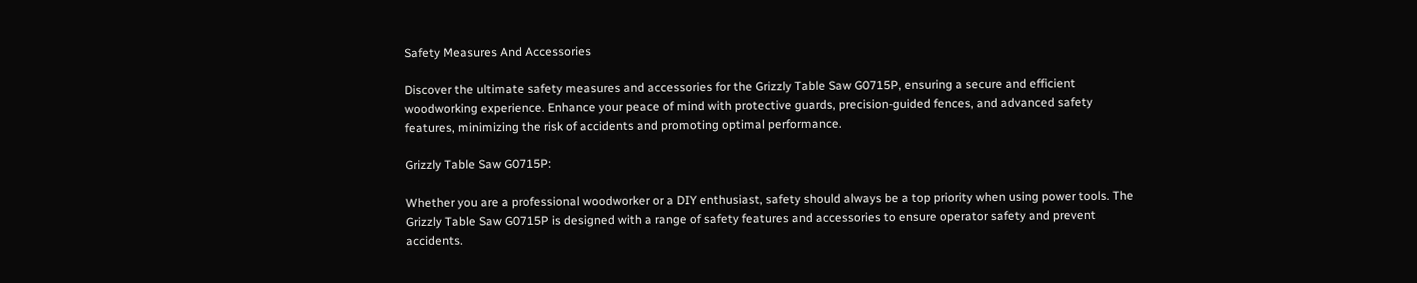Safety Measures And Accessories

Discover the ultimate safety measures and accessories for the Grizzly Table Saw G0715P, ensuring a secure and efficient woodworking experience. Enhance your peace of mind with protective guards, precision-guided fences, and advanced safety features, minimizing the risk of accidents and promoting optimal performance.

Grizzly Table Saw G0715P:

Whether you are a professional woodworker or a DIY enthusiast, safety should always be a top priority when using power tools. The Grizzly Table Saw G0715P is designed with a range of safety features and accessories to ensure operator safety and prevent accidents.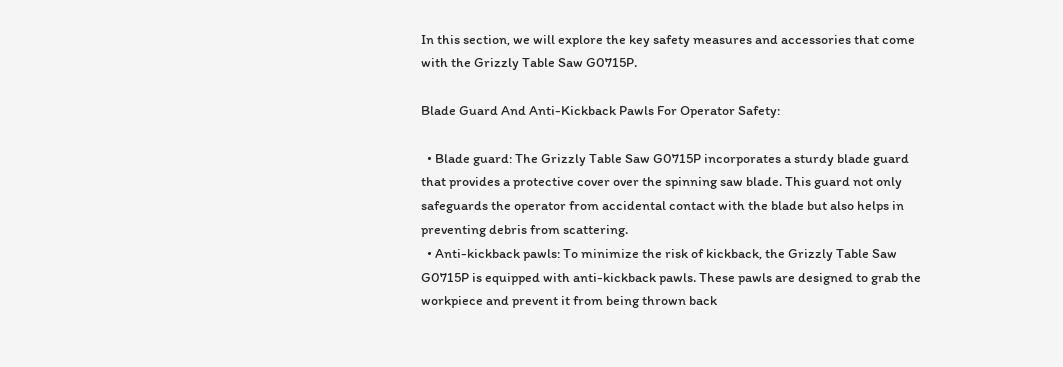In this section, we will explore the key safety measures and accessories that come with the Grizzly Table Saw G0715P.

Blade Guard And Anti-Kickback Pawls For Operator Safety:

  • Blade guard: The Grizzly Table Saw G0715P incorporates a sturdy blade guard that provides a protective cover over the spinning saw blade. This guard not only safeguards the operator from accidental contact with the blade but also helps in preventing debris from scattering.
  • Anti-kickback pawls: To minimize the risk of kickback, the Grizzly Table Saw G0715P is equipped with anti-kickback pawls. These pawls are designed to grab the workpiece and prevent it from being thrown back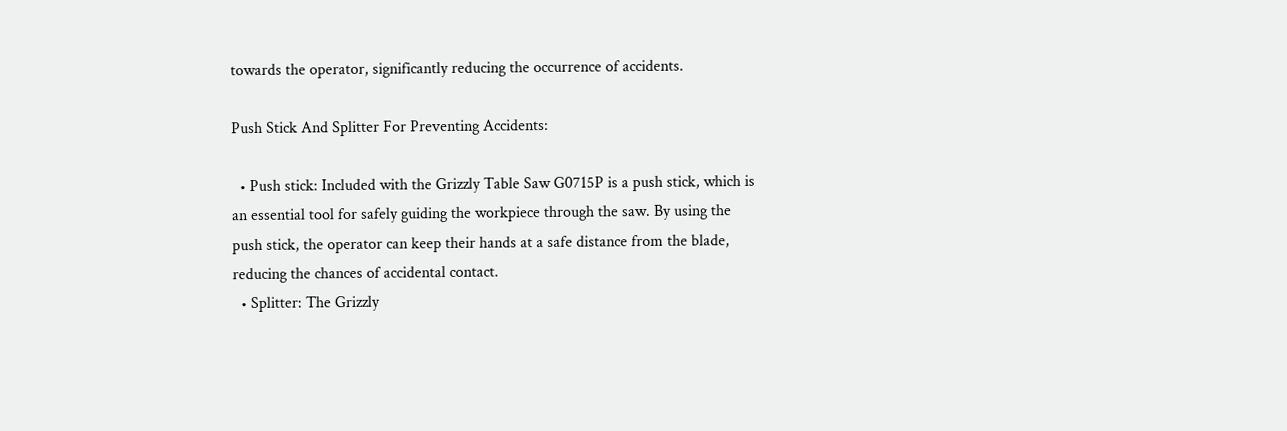towards the operator, significantly reducing the occurrence of accidents.

Push Stick And Splitter For Preventing Accidents:

  • Push stick: Included with the Grizzly Table Saw G0715P is a push stick, which is an essential tool for safely guiding the workpiece through the saw. By using the push stick, the operator can keep their hands at a safe distance from the blade, reducing the chances of accidental contact.
  • Splitter: The Grizzly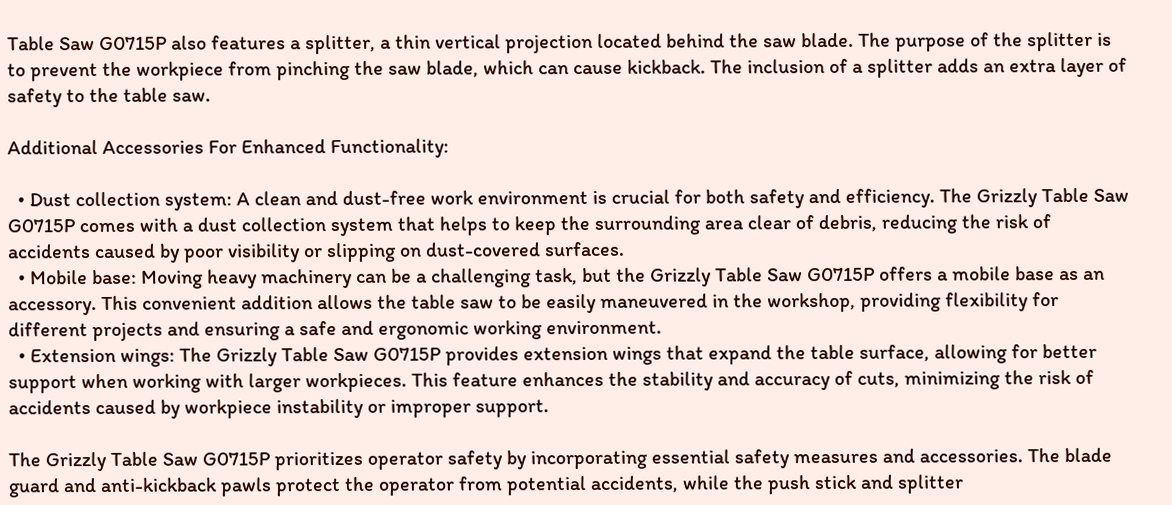Table Saw G0715P also features a splitter, a thin vertical projection located behind the saw blade. The purpose of the splitter is to prevent the workpiece from pinching the saw blade, which can cause kickback. The inclusion of a splitter adds an extra layer of safety to the table saw.

Additional Accessories For Enhanced Functionality:

  • Dust collection system: A clean and dust-free work environment is crucial for both safety and efficiency. The Grizzly Table Saw G0715P comes with a dust collection system that helps to keep the surrounding area clear of debris, reducing the risk of accidents caused by poor visibility or slipping on dust-covered surfaces.
  • Mobile base: Moving heavy machinery can be a challenging task, but the Grizzly Table Saw G0715P offers a mobile base as an accessory. This convenient addition allows the table saw to be easily maneuvered in the workshop, providing flexibility for different projects and ensuring a safe and ergonomic working environment.
  • Extension wings: The Grizzly Table Saw G0715P provides extension wings that expand the table surface, allowing for better support when working with larger workpieces. This feature enhances the stability and accuracy of cuts, minimizing the risk of accidents caused by workpiece instability or improper support.

The Grizzly Table Saw G0715P prioritizes operator safety by incorporating essential safety measures and accessories. The blade guard and anti-kickback pawls protect the operator from potential accidents, while the push stick and splitter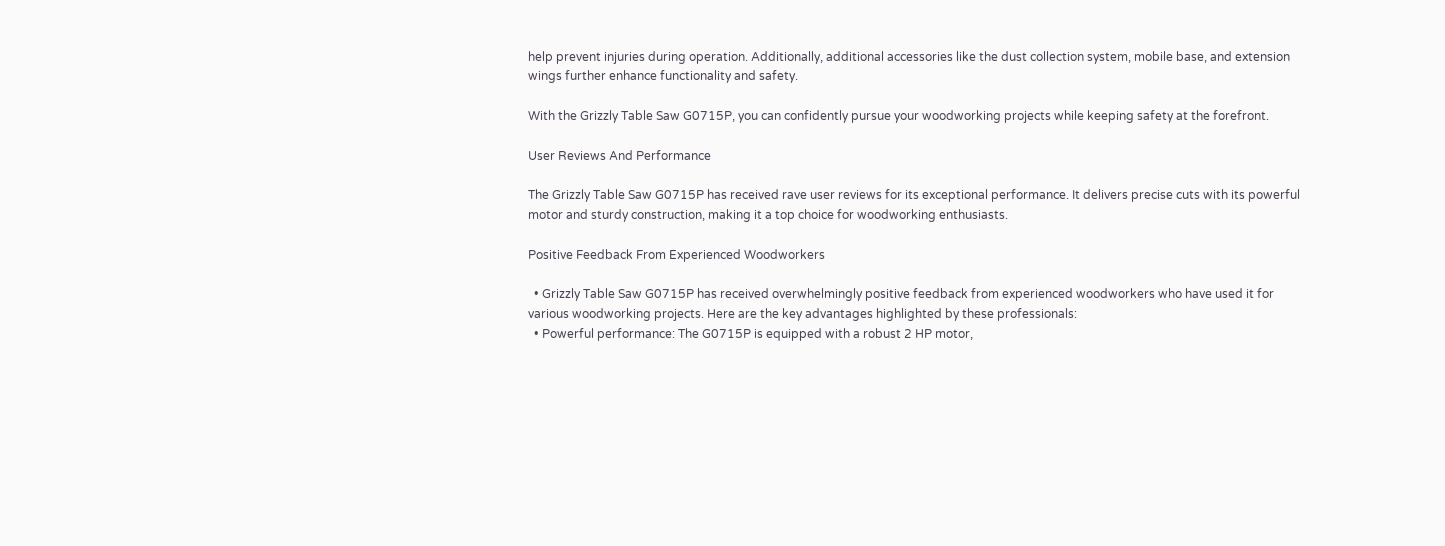help prevent injuries during operation. Additionally, additional accessories like the dust collection system, mobile base, and extension wings further enhance functionality and safety.

With the Grizzly Table Saw G0715P, you can confidently pursue your woodworking projects while keeping safety at the forefront.

User Reviews And Performance

The Grizzly Table Saw G0715P has received rave user reviews for its exceptional performance. It delivers precise cuts with its powerful motor and sturdy construction, making it a top choice for woodworking enthusiasts.

Positive Feedback From Experienced Woodworkers

  • Grizzly Table Saw G0715P has received overwhelmingly positive feedback from experienced woodworkers who have used it for various woodworking projects. Here are the key advantages highlighted by these professionals:
  • Powerful performance: The G0715P is equipped with a robust 2 HP motor,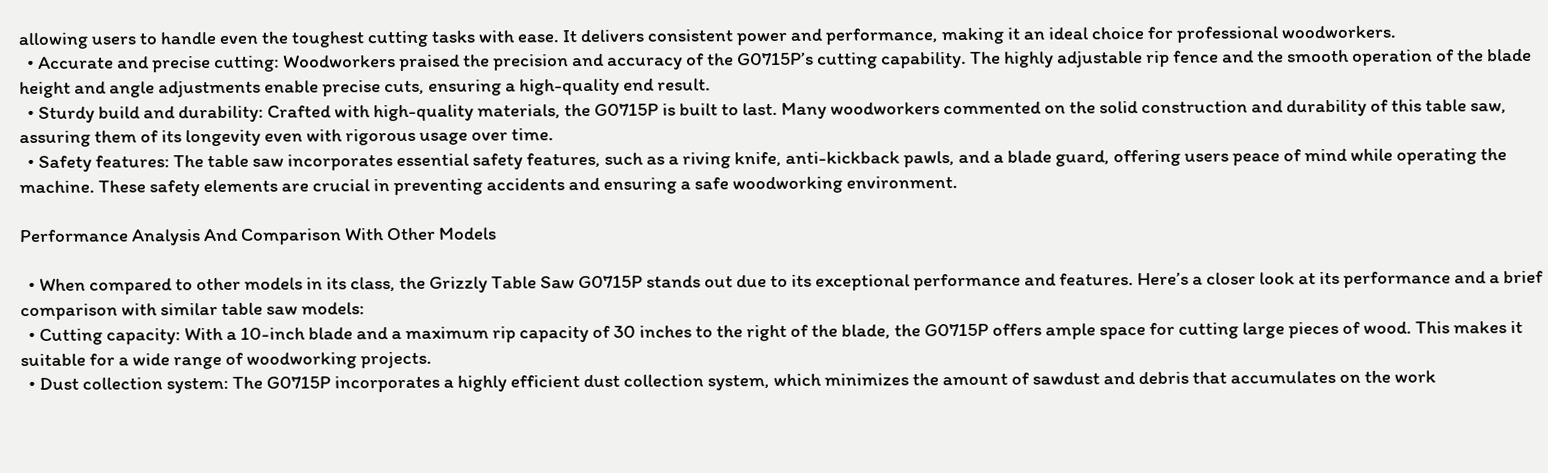allowing users to handle even the toughest cutting tasks with ease. It delivers consistent power and performance, making it an ideal choice for professional woodworkers.
  • Accurate and precise cutting: Woodworkers praised the precision and accuracy of the G0715P’s cutting capability. The highly adjustable rip fence and the smooth operation of the blade height and angle adjustments enable precise cuts, ensuring a high-quality end result.
  • Sturdy build and durability: Crafted with high-quality materials, the G0715P is built to last. Many woodworkers commented on the solid construction and durability of this table saw, assuring them of its longevity even with rigorous usage over time.
  • Safety features: The table saw incorporates essential safety features, such as a riving knife, anti-kickback pawls, and a blade guard, offering users peace of mind while operating the machine. These safety elements are crucial in preventing accidents and ensuring a safe woodworking environment.

Performance Analysis And Comparison With Other Models

  • When compared to other models in its class, the Grizzly Table Saw G0715P stands out due to its exceptional performance and features. Here’s a closer look at its performance and a brief comparison with similar table saw models:
  • Cutting capacity: With a 10-inch blade and a maximum rip capacity of 30 inches to the right of the blade, the G0715P offers ample space for cutting large pieces of wood. This makes it suitable for a wide range of woodworking projects.
  • Dust collection system: The G0715P incorporates a highly efficient dust collection system, which minimizes the amount of sawdust and debris that accumulates on the work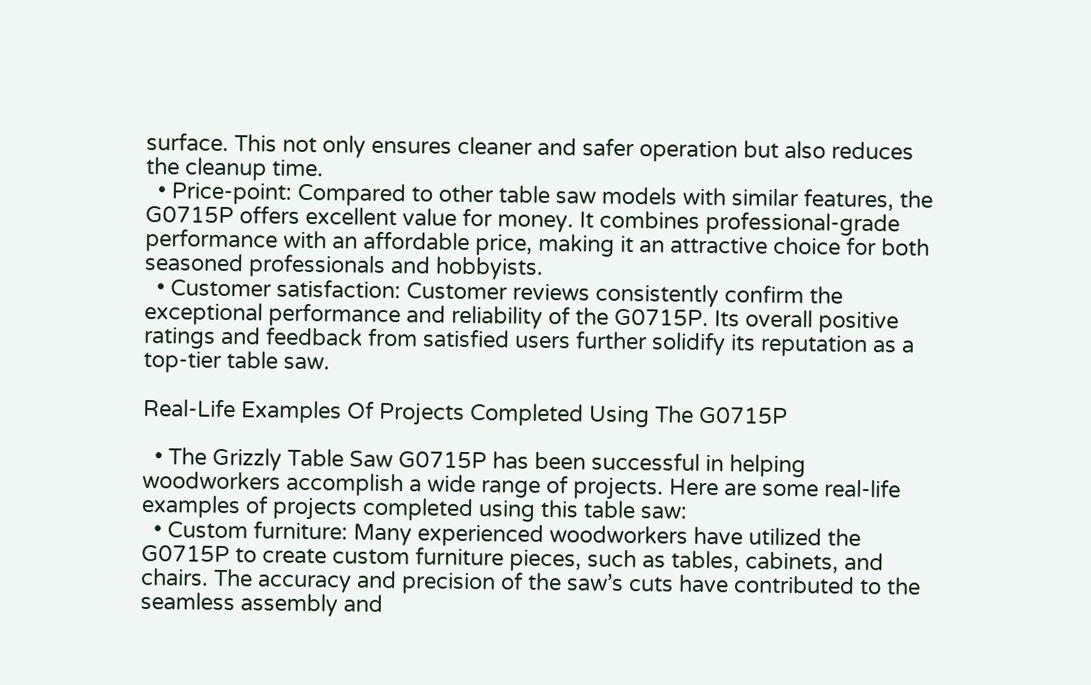surface. This not only ensures cleaner and safer operation but also reduces the cleanup time.
  • Price-point: Compared to other table saw models with similar features, the G0715P offers excellent value for money. It combines professional-grade performance with an affordable price, making it an attractive choice for both seasoned professionals and hobbyists.
  • Customer satisfaction: Customer reviews consistently confirm the exceptional performance and reliability of the G0715P. Its overall positive ratings and feedback from satisfied users further solidify its reputation as a top-tier table saw.

Real-Life Examples Of Projects Completed Using The G0715P

  • The Grizzly Table Saw G0715P has been successful in helping woodworkers accomplish a wide range of projects. Here are some real-life examples of projects completed using this table saw:
  • Custom furniture: Many experienced woodworkers have utilized the G0715P to create custom furniture pieces, such as tables, cabinets, and chairs. The accuracy and precision of the saw’s cuts have contributed to the seamless assembly and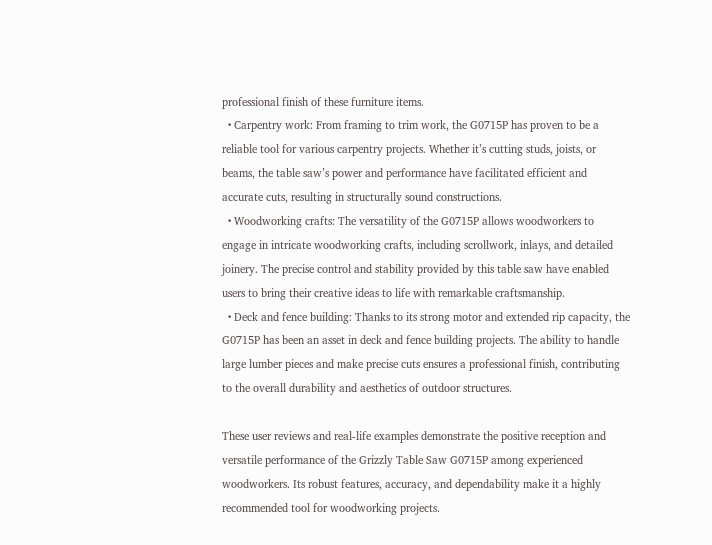professional finish of these furniture items.
  • Carpentry work: From framing to trim work, the G0715P has proven to be a reliable tool for various carpentry projects. Whether it’s cutting studs, joists, or beams, the table saw’s power and performance have facilitated efficient and accurate cuts, resulting in structurally sound constructions.
  • Woodworking crafts: The versatility of the G0715P allows woodworkers to engage in intricate woodworking crafts, including scrollwork, inlays, and detailed joinery. The precise control and stability provided by this table saw have enabled users to bring their creative ideas to life with remarkable craftsmanship.
  • Deck and fence building: Thanks to its strong motor and extended rip capacity, the G0715P has been an asset in deck and fence building projects. The ability to handle large lumber pieces and make precise cuts ensures a professional finish, contributing to the overall durability and aesthetics of outdoor structures.

These user reviews and real-life examples demonstrate the positive reception and versatile performance of the Grizzly Table Saw G0715P among experienced woodworkers. Its robust features, accuracy, and dependability make it a highly recommended tool for woodworking projects.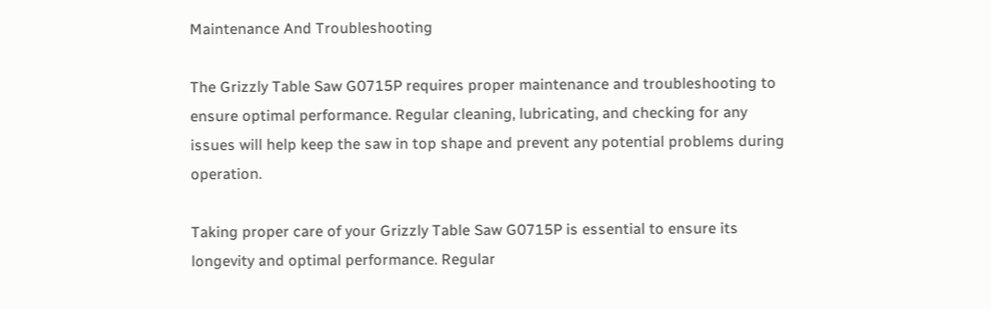Maintenance And Troubleshooting

The Grizzly Table Saw G0715P requires proper maintenance and troubleshooting to ensure optimal performance. Regular cleaning, lubricating, and checking for any issues will help keep the saw in top shape and prevent any potential problems during operation.

Taking proper care of your Grizzly Table Saw G0715P is essential to ensure its longevity and optimal performance. Regular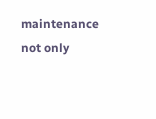maintenance not only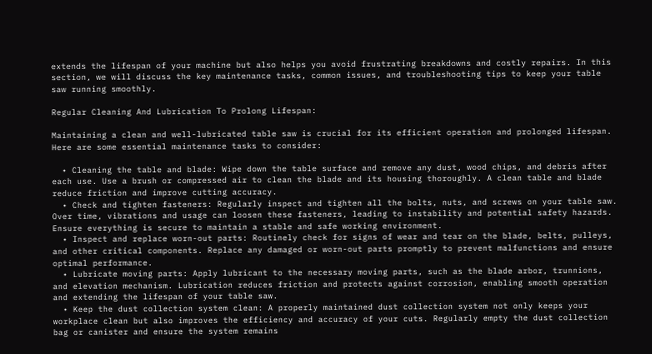extends the lifespan of your machine but also helps you avoid frustrating breakdowns and costly repairs. In this section, we will discuss the key maintenance tasks, common issues, and troubleshooting tips to keep your table saw running smoothly.

Regular Cleaning And Lubrication To Prolong Lifespan:

Maintaining a clean and well-lubricated table saw is crucial for its efficient operation and prolonged lifespan. Here are some essential maintenance tasks to consider:

  • Cleaning the table and blade: Wipe down the table surface and remove any dust, wood chips, and debris after each use. Use a brush or compressed air to clean the blade and its housing thoroughly. A clean table and blade reduce friction and improve cutting accuracy.
  • Check and tighten fasteners: Regularly inspect and tighten all the bolts, nuts, and screws on your table saw. Over time, vibrations and usage can loosen these fasteners, leading to instability and potential safety hazards. Ensure everything is secure to maintain a stable and safe working environment.
  • Inspect and replace worn-out parts: Routinely check for signs of wear and tear on the blade, belts, pulleys, and other critical components. Replace any damaged or worn-out parts promptly to prevent malfunctions and ensure optimal performance.
  • Lubricate moving parts: Apply lubricant to the necessary moving parts, such as the blade arbor, trunnions, and elevation mechanism. Lubrication reduces friction and protects against corrosion, enabling smooth operation and extending the lifespan of your table saw.
  • Keep the dust collection system clean: A properly maintained dust collection system not only keeps your workplace clean but also improves the efficiency and accuracy of your cuts. Regularly empty the dust collection bag or canister and ensure the system remains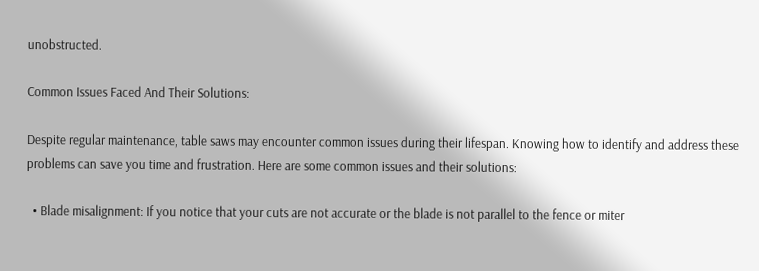unobstructed.

Common Issues Faced And Their Solutions:

Despite regular maintenance, table saws may encounter common issues during their lifespan. Knowing how to identify and address these problems can save you time and frustration. Here are some common issues and their solutions:

  • Blade misalignment: If you notice that your cuts are not accurate or the blade is not parallel to the fence or miter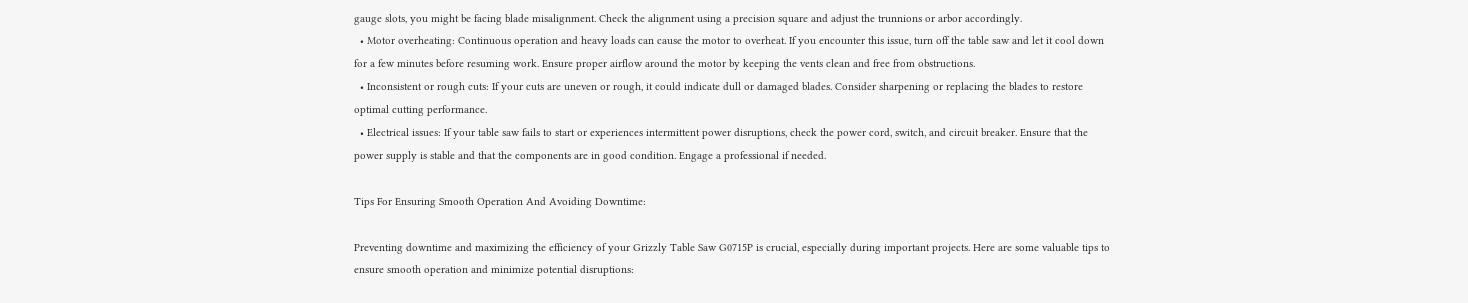gauge slots, you might be facing blade misalignment. Check the alignment using a precision square and adjust the trunnions or arbor accordingly.
  • Motor overheating: Continuous operation and heavy loads can cause the motor to overheat. If you encounter this issue, turn off the table saw and let it cool down for a few minutes before resuming work. Ensure proper airflow around the motor by keeping the vents clean and free from obstructions.
  • Inconsistent or rough cuts: If your cuts are uneven or rough, it could indicate dull or damaged blades. Consider sharpening or replacing the blades to restore optimal cutting performance.
  • Electrical issues: If your table saw fails to start or experiences intermittent power disruptions, check the power cord, switch, and circuit breaker. Ensure that the power supply is stable and that the components are in good condition. Engage a professional if needed.

Tips For Ensuring Smooth Operation And Avoiding Downtime:

Preventing downtime and maximizing the efficiency of your Grizzly Table Saw G0715P is crucial, especially during important projects. Here are some valuable tips to ensure smooth operation and minimize potential disruptions: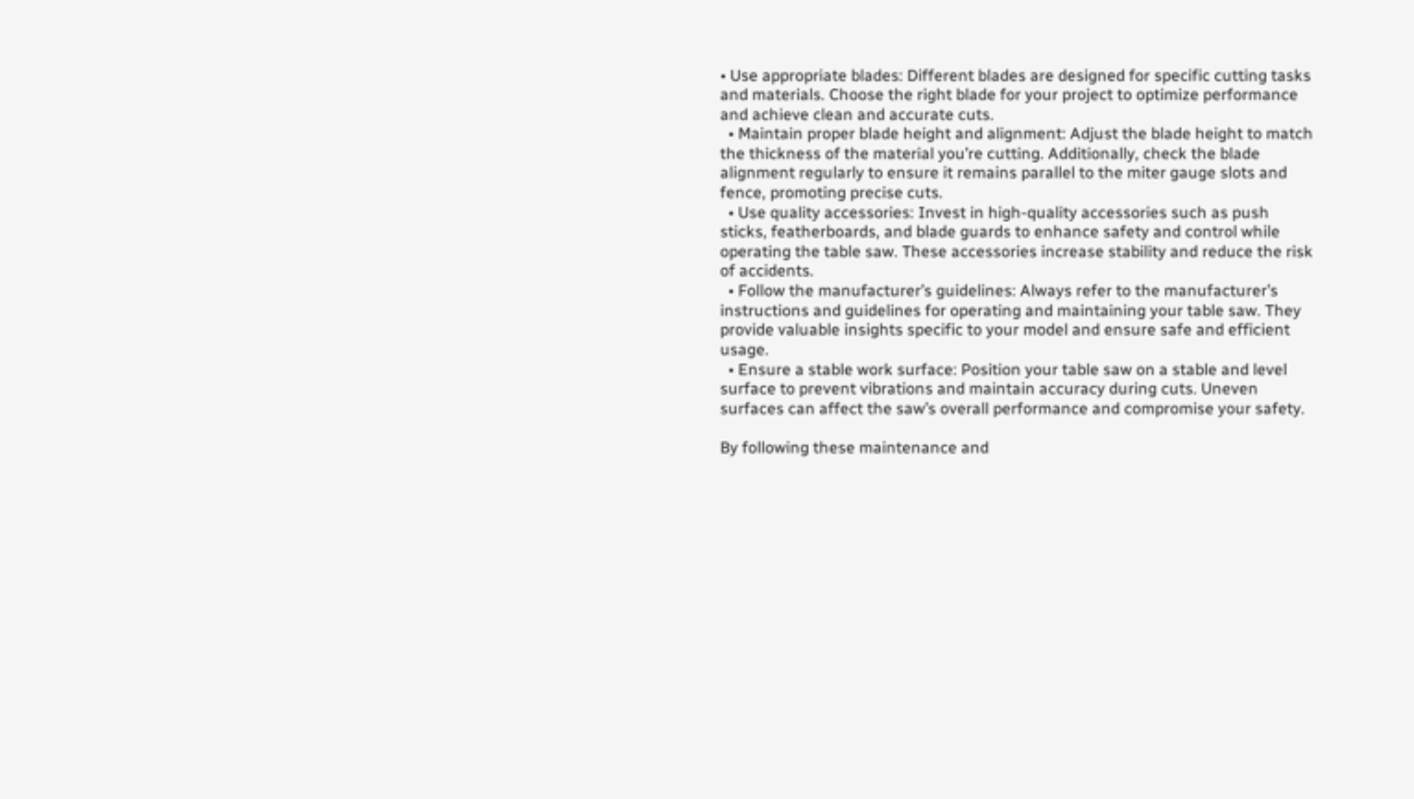• Use appropriate blades: Different blades are designed for specific cutting tasks and materials. Choose the right blade for your project to optimize performance and achieve clean and accurate cuts.
  • Maintain proper blade height and alignment: Adjust the blade height to match the thickness of the material you’re cutting. Additionally, check the blade alignment regularly to ensure it remains parallel to the miter gauge slots and fence, promoting precise cuts.
  • Use quality accessories: Invest in high-quality accessories such as push sticks, featherboards, and blade guards to enhance safety and control while operating the table saw. These accessories increase stability and reduce the risk of accidents.
  • Follow the manufacturer’s guidelines: Always refer to the manufacturer’s instructions and guidelines for operating and maintaining your table saw. They provide valuable insights specific to your model and ensure safe and efficient usage.
  • Ensure a stable work surface: Position your table saw on a stable and level surface to prevent vibrations and maintain accuracy during cuts. Uneven surfaces can affect the saw’s overall performance and compromise your safety.

By following these maintenance and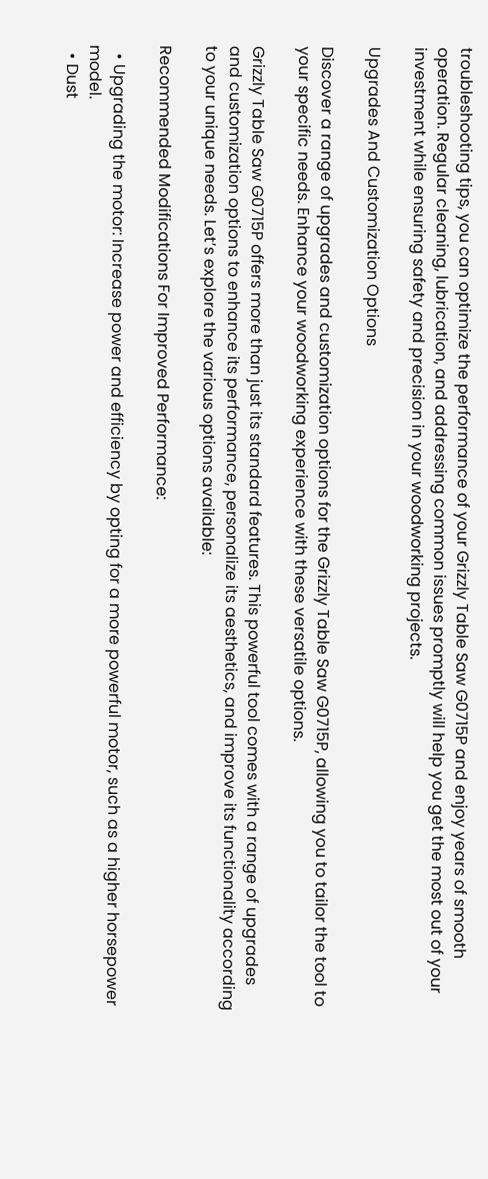troubleshooting tips, you can optimize the performance of your Grizzly Table Saw G0715P and enjoy years of smooth operation. Regular cleaning, lubrication, and addressing common issues promptly will help you get the most out of your investment while ensuring safety and precision in your woodworking projects.

Upgrades And Customization Options

Discover a range of upgrades and customization options for the Grizzly Table Saw G0715P, allowing you to tailor the tool to your specific needs. Enhance your woodworking experience with these versatile options.

Grizzly Table Saw G0715P offers more than just its standard features. This powerful tool comes with a range of upgrades and customization options to enhance its performance, personalize its aesthetics, and improve its functionality according to your unique needs. Let’s explore the various options available:

Recommended Modifications For Improved Performance:

  • Upgrading the motor: Increase power and efficiency by opting for a more powerful motor, such as a higher horsepower model.
  • Dust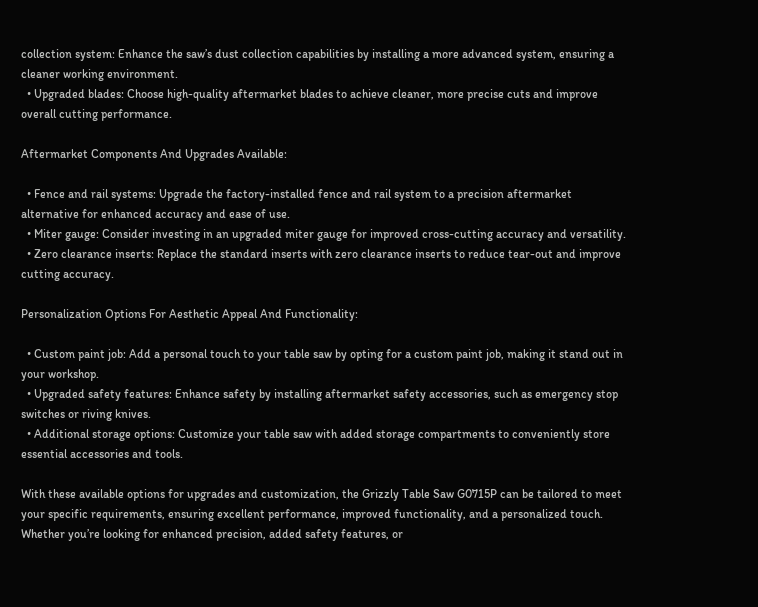collection system: Enhance the saw’s dust collection capabilities by installing a more advanced system, ensuring a cleaner working environment.
  • Upgraded blades: Choose high-quality aftermarket blades to achieve cleaner, more precise cuts and improve overall cutting performance.

Aftermarket Components And Upgrades Available:

  • Fence and rail systems: Upgrade the factory-installed fence and rail system to a precision aftermarket alternative for enhanced accuracy and ease of use.
  • Miter gauge: Consider investing in an upgraded miter gauge for improved cross-cutting accuracy and versatility.
  • Zero clearance inserts: Replace the standard inserts with zero clearance inserts to reduce tear-out and improve cutting accuracy.

Personalization Options For Aesthetic Appeal And Functionality:

  • Custom paint job: Add a personal touch to your table saw by opting for a custom paint job, making it stand out in your workshop.
  • Upgraded safety features: Enhance safety by installing aftermarket safety accessories, such as emergency stop switches or riving knives.
  • Additional storage options: Customize your table saw with added storage compartments to conveniently store essential accessories and tools.

With these available options for upgrades and customization, the Grizzly Table Saw G0715P can be tailored to meet your specific requirements, ensuring excellent performance, improved functionality, and a personalized touch. Whether you’re looking for enhanced precision, added safety features, or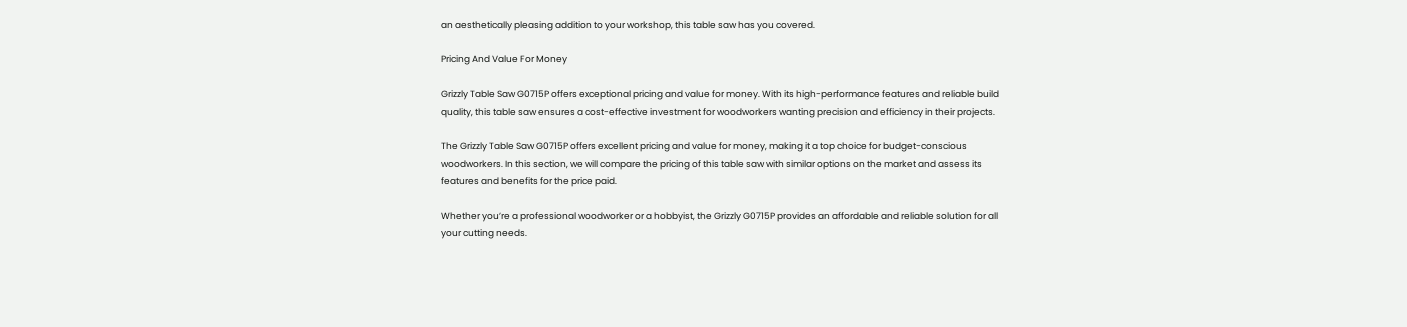an aesthetically pleasing addition to your workshop, this table saw has you covered.

Pricing And Value For Money

Grizzly Table Saw G0715P offers exceptional pricing and value for money. With its high-performance features and reliable build quality, this table saw ensures a cost-effective investment for woodworkers wanting precision and efficiency in their projects.

The Grizzly Table Saw G0715P offers excellent pricing and value for money, making it a top choice for budget-conscious woodworkers. In this section, we will compare the pricing of this table saw with similar options on the market and assess its features and benefits for the price paid.

Whether you’re a professional woodworker or a hobbyist, the Grizzly G0715P provides an affordable and reliable solution for all your cutting needs.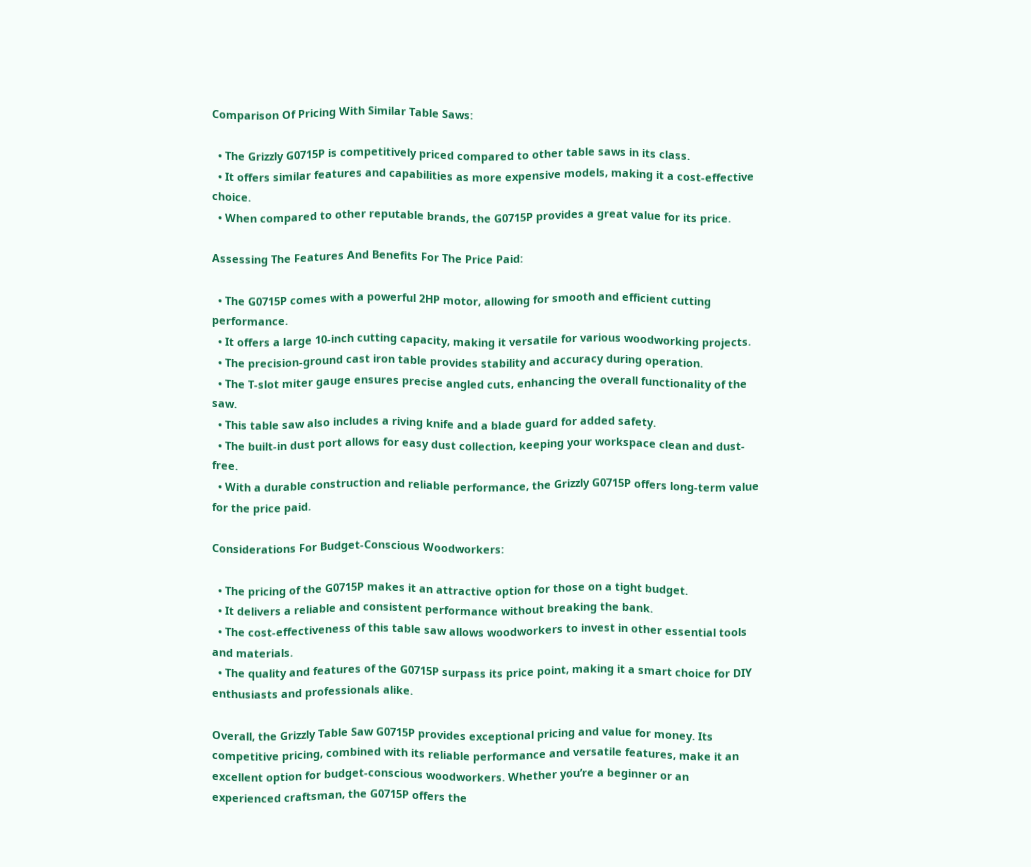Comparison Of Pricing With Similar Table Saws:

  • The Grizzly G0715P is competitively priced compared to other table saws in its class.
  • It offers similar features and capabilities as more expensive models, making it a cost-effective choice.
  • When compared to other reputable brands, the G0715P provides a great value for its price.

Assessing The Features And Benefits For The Price Paid:

  • The G0715P comes with a powerful 2HP motor, allowing for smooth and efficient cutting performance.
  • It offers a large 10-inch cutting capacity, making it versatile for various woodworking projects.
  • The precision-ground cast iron table provides stability and accuracy during operation.
  • The T-slot miter gauge ensures precise angled cuts, enhancing the overall functionality of the saw.
  • This table saw also includes a riving knife and a blade guard for added safety.
  • The built-in dust port allows for easy dust collection, keeping your workspace clean and dust-free.
  • With a durable construction and reliable performance, the Grizzly G0715P offers long-term value for the price paid.

Considerations For Budget-Conscious Woodworkers:

  • The pricing of the G0715P makes it an attractive option for those on a tight budget.
  • It delivers a reliable and consistent performance without breaking the bank.
  • The cost-effectiveness of this table saw allows woodworkers to invest in other essential tools and materials.
  • The quality and features of the G0715P surpass its price point, making it a smart choice for DIY enthusiasts and professionals alike.

Overall, the Grizzly Table Saw G0715P provides exceptional pricing and value for money. Its competitive pricing, combined with its reliable performance and versatile features, make it an excellent option for budget-conscious woodworkers. Whether you’re a beginner or an experienced craftsman, the G0715P offers the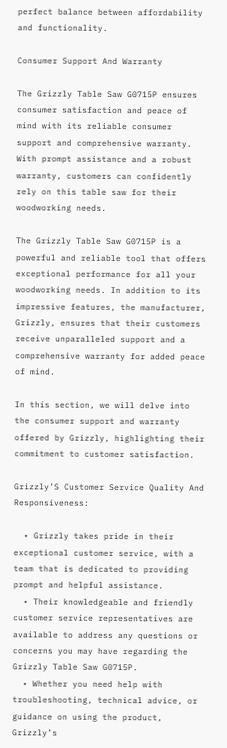perfect balance between affordability and functionality.

Consumer Support And Warranty

The Grizzly Table Saw G0715P ensures consumer satisfaction and peace of mind with its reliable consumer support and comprehensive warranty. With prompt assistance and a robust warranty, customers can confidently rely on this table saw for their woodworking needs.

The Grizzly Table Saw G0715P is a powerful and reliable tool that offers exceptional performance for all your woodworking needs. In addition to its impressive features, the manufacturer, Grizzly, ensures that their customers receive unparalleled support and a comprehensive warranty for added peace of mind.

In this section, we will delve into the consumer support and warranty offered by Grizzly, highlighting their commitment to customer satisfaction.

Grizzly’S Customer Service Quality And Responsiveness:

  • Grizzly takes pride in their exceptional customer service, with a team that is dedicated to providing prompt and helpful assistance.
  • Their knowledgeable and friendly customer service representatives are available to address any questions or concerns you may have regarding the Grizzly Table Saw G0715P.
  • Whether you need help with troubleshooting, technical advice, or guidance on using the product, Grizzly’s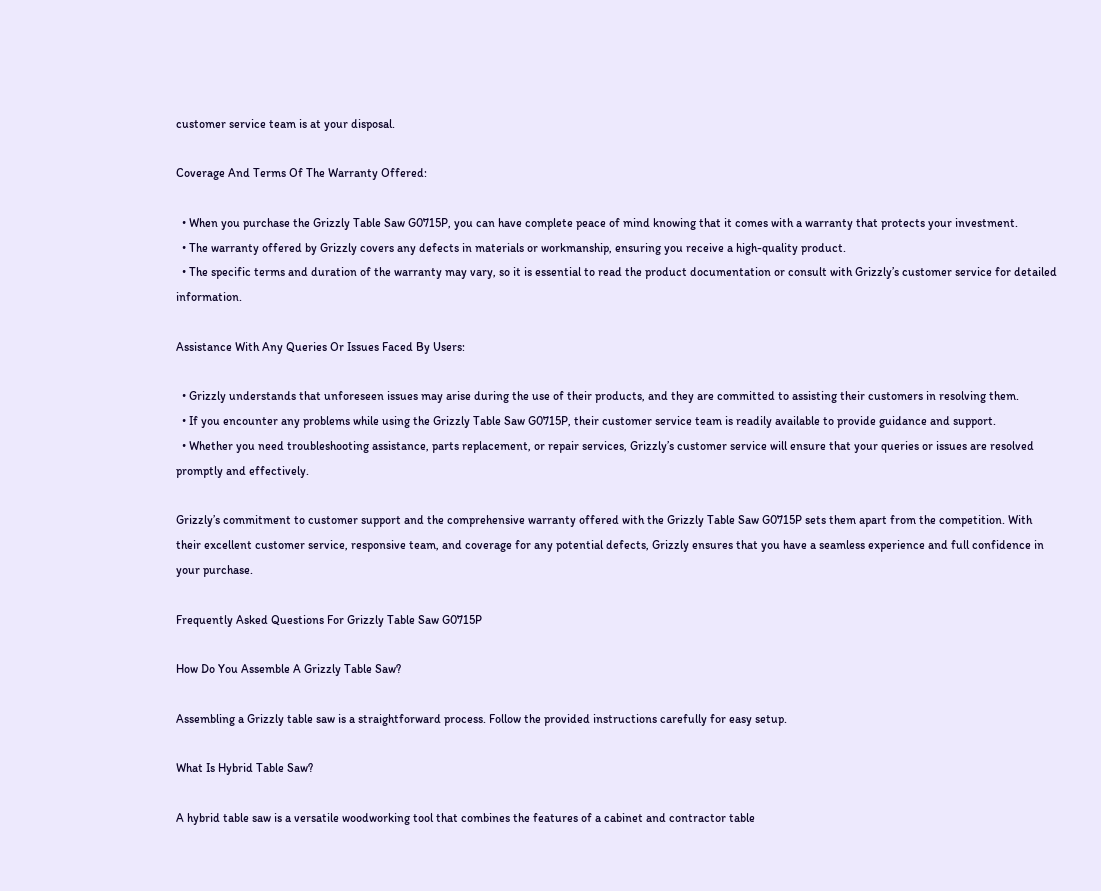customer service team is at your disposal.

Coverage And Terms Of The Warranty Offered:

  • When you purchase the Grizzly Table Saw G0715P, you can have complete peace of mind knowing that it comes with a warranty that protects your investment.
  • The warranty offered by Grizzly covers any defects in materials or workmanship, ensuring you receive a high-quality product.
  • The specific terms and duration of the warranty may vary, so it is essential to read the product documentation or consult with Grizzly’s customer service for detailed information.

Assistance With Any Queries Or Issues Faced By Users:

  • Grizzly understands that unforeseen issues may arise during the use of their products, and they are committed to assisting their customers in resolving them.
  • If you encounter any problems while using the Grizzly Table Saw G0715P, their customer service team is readily available to provide guidance and support.
  • Whether you need troubleshooting assistance, parts replacement, or repair services, Grizzly’s customer service will ensure that your queries or issues are resolved promptly and effectively.

Grizzly’s commitment to customer support and the comprehensive warranty offered with the Grizzly Table Saw G0715P sets them apart from the competition. With their excellent customer service, responsive team, and coverage for any potential defects, Grizzly ensures that you have a seamless experience and full confidence in your purchase.

Frequently Asked Questions For Grizzly Table Saw G0715P

How Do You Assemble A Grizzly Table Saw?

Assembling a Grizzly table saw is a straightforward process. Follow the provided instructions carefully for easy setup.

What Is Hybrid Table Saw?

A hybrid table saw is a versatile woodworking tool that combines the features of a cabinet and contractor table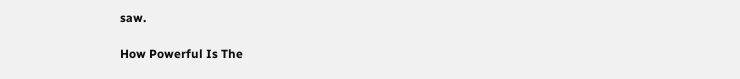saw.

How Powerful Is The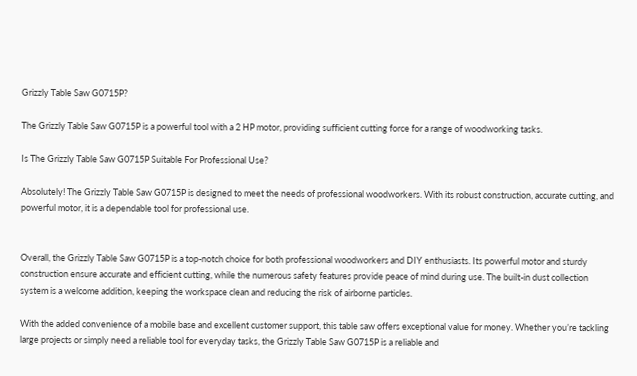Grizzly Table Saw G0715P?

The Grizzly Table Saw G0715P is a powerful tool with a 2 HP motor, providing sufficient cutting force for a range of woodworking tasks.

Is The Grizzly Table Saw G0715P Suitable For Professional Use?

Absolutely! The Grizzly Table Saw G0715P is designed to meet the needs of professional woodworkers. With its robust construction, accurate cutting, and powerful motor, it is a dependable tool for professional use.


Overall, the Grizzly Table Saw G0715P is a top-notch choice for both professional woodworkers and DIY enthusiasts. Its powerful motor and sturdy construction ensure accurate and efficient cutting, while the numerous safety features provide peace of mind during use. The built-in dust collection system is a welcome addition, keeping the workspace clean and reducing the risk of airborne particles.

With the added convenience of a mobile base and excellent customer support, this table saw offers exceptional value for money. Whether you’re tackling large projects or simply need a reliable tool for everyday tasks, the Grizzly Table Saw G0715P is a reliable and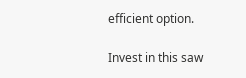efficient option.

Invest in this saw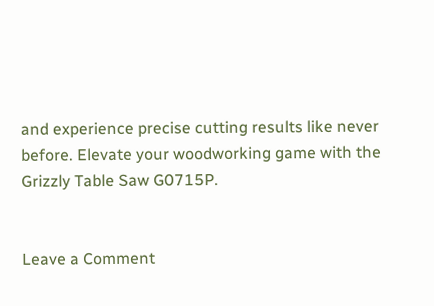and experience precise cutting results like never before. Elevate your woodworking game with the Grizzly Table Saw G0715P.


Leave a Comment